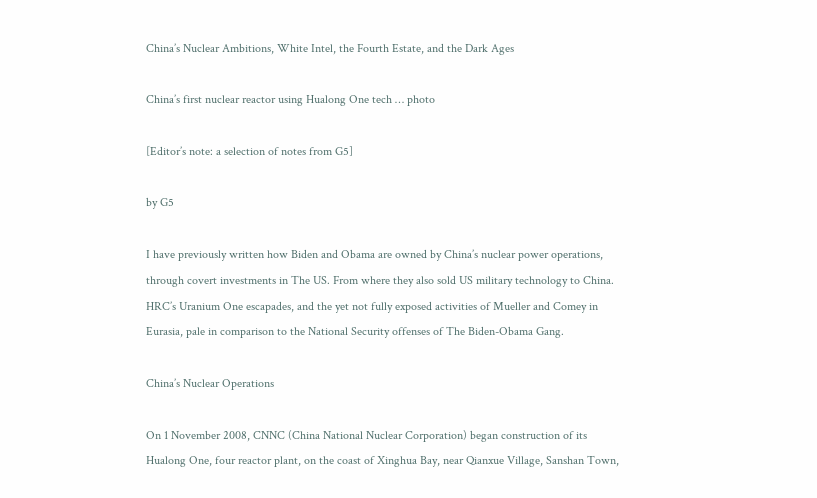China’s Nuclear Ambitions, White Intel, the Fourth Estate, and the Dark Ages

China’s first nuclear reactor using Hualong One tech … photo

[Editor’s note: a selection of notes from G5]

by G5

I have previously written how Biden and Obama are owned by China’s nuclear power operations, through covert investments in The US. From where they also sold US military technology to China. HRC’s Uranium One escapades, and the yet not fully exposed activities of Mueller and Comey in Eurasia, pale in comparison to the National Security offenses of The Biden-Obama Gang.

China’s Nuclear Operations

On 1 November 2008, CNNC (China National Nuclear Corporation) began construction of its Hualong One, four reactor plant, on the coast of Xinghua Bay, near Qianxue Village, Sanshan Town,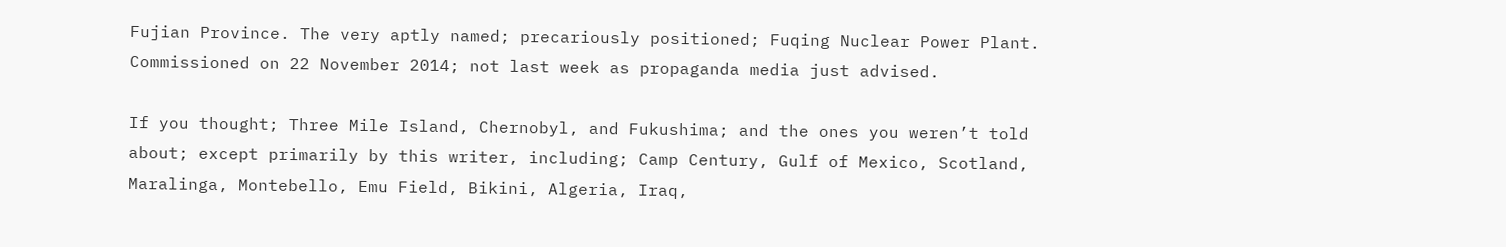Fujian Province. The very aptly named; precariously positioned; Fuqing Nuclear Power Plant. Commissioned on 22 November 2014; not last week as propaganda media just advised.

If you thought; Three Mile Island, Chernobyl, and Fukushima; and the ones you weren’t told about; except primarily by this writer, including; Camp Century, Gulf of Mexico, Scotland, Maralinga, Montebello, Emu Field, Bikini, Algeria, Iraq,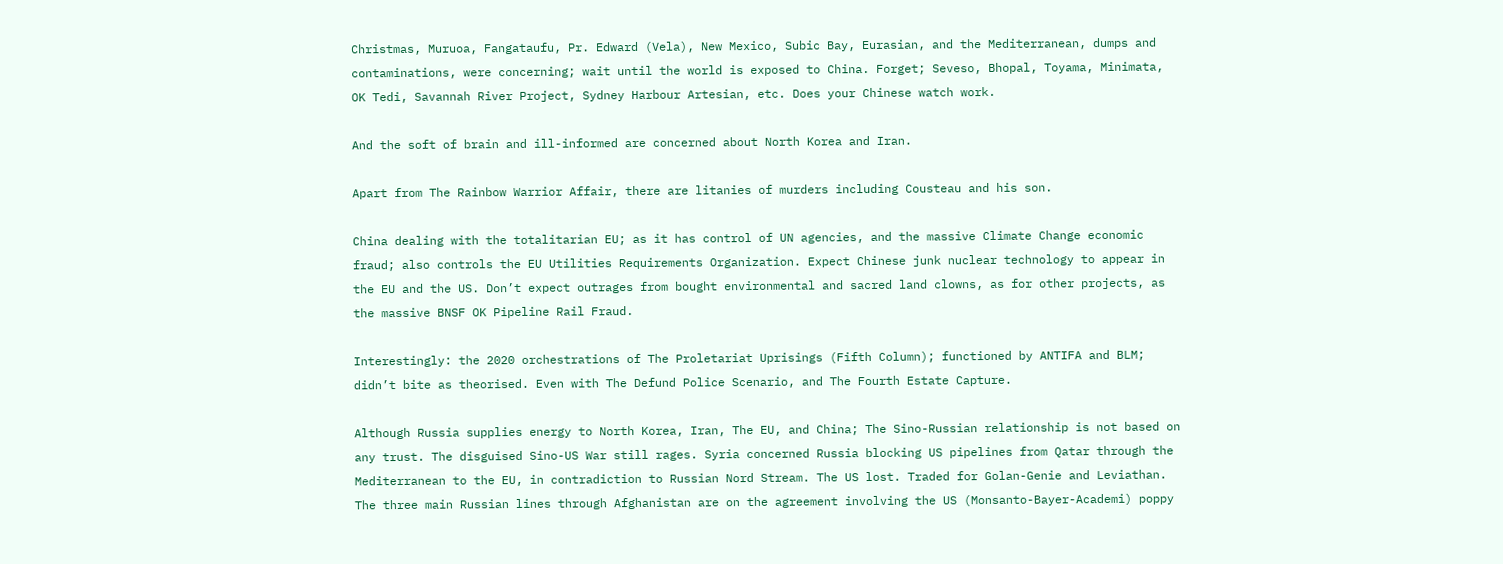Christmas, Muruoa, Fangataufu, Pr. Edward (Vela), New Mexico, Subic Bay, Eurasian, and the Mediterranean, dumps and contaminations, were concerning; wait until the world is exposed to China. Forget; Seveso, Bhopal, Toyama, Minimata, OK Tedi, Savannah River Project, Sydney Harbour Artesian, etc. Does your Chinese watch work.

And the soft of brain and ill-informed are concerned about North Korea and Iran.

Apart from The Rainbow Warrior Affair, there are litanies of murders including Cousteau and his son.

China dealing with the totalitarian EU; as it has control of UN agencies, and the massive Climate Change economic fraud; also controls the EU Utilities Requirements Organization. Expect Chinese junk nuclear technology to appear in the EU and the US. Don’t expect outrages from bought environmental and sacred land clowns, as for other projects, as the massive BNSF OK Pipeline Rail Fraud.

Interestingly: the 2020 orchestrations of The Proletariat Uprisings (Fifth Column); functioned by ANTIFA and BLM; didn’t bite as theorised. Even with The Defund Police Scenario, and The Fourth Estate Capture.

Although Russia supplies energy to North Korea, Iran, The EU, and China; The Sino-Russian relationship is not based on any trust. The disguised Sino-US War still rages. Syria concerned Russia blocking US pipelines from Qatar through the Mediterranean to the EU, in contradiction to Russian Nord Stream. The US lost. Traded for Golan-Genie and Leviathan. The three main Russian lines through Afghanistan are on the agreement involving the US (Monsanto-Bayer-Academi) poppy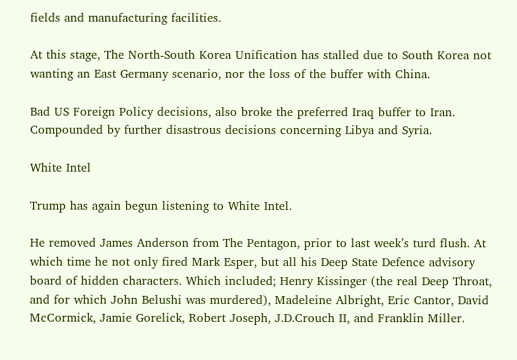fields and manufacturing facilities.

At this stage, The North-South Korea Unification has stalled due to South Korea not wanting an East Germany scenario, nor the loss of the buffer with China.

Bad US Foreign Policy decisions, also broke the preferred Iraq buffer to Iran. Compounded by further disastrous decisions concerning Libya and Syria.

White Intel

Trump has again begun listening to White Intel.

He removed James Anderson from The Pentagon, prior to last week’s turd flush. At which time he not only fired Mark Esper, but all his Deep State Defence advisory board of hidden characters. Which included; Henry Kissinger (the real Deep Throat, and for which John Belushi was murdered), Madeleine Albright, Eric Cantor, David McCormick, Jamie Gorelick, Robert Joseph, J.D.Crouch II, and Franklin Miller.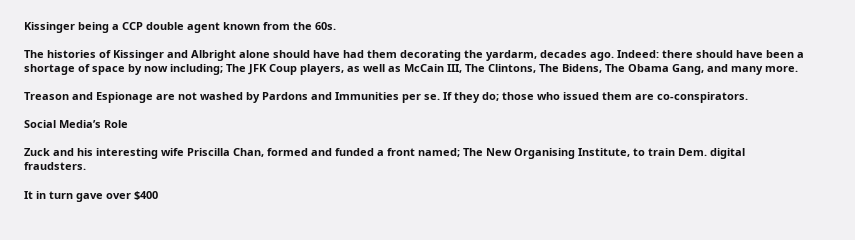Kissinger being a CCP double agent known from the 60s.

The histories of Kissinger and Albright alone should have had them decorating the yardarm, decades ago. Indeed: there should have been a shortage of space by now including; The JFK Coup players, as well as McCain III, The Clintons, The Bidens, The Obama Gang, and many more.

Treason and Espionage are not washed by Pardons and Immunities per se. If they do; those who issued them are co-conspirators.

Social Media’s Role

Zuck and his interesting wife Priscilla Chan, formed and funded a front named; The New Organising Institute, to train Dem. digital fraudsters.

It in turn gave over $400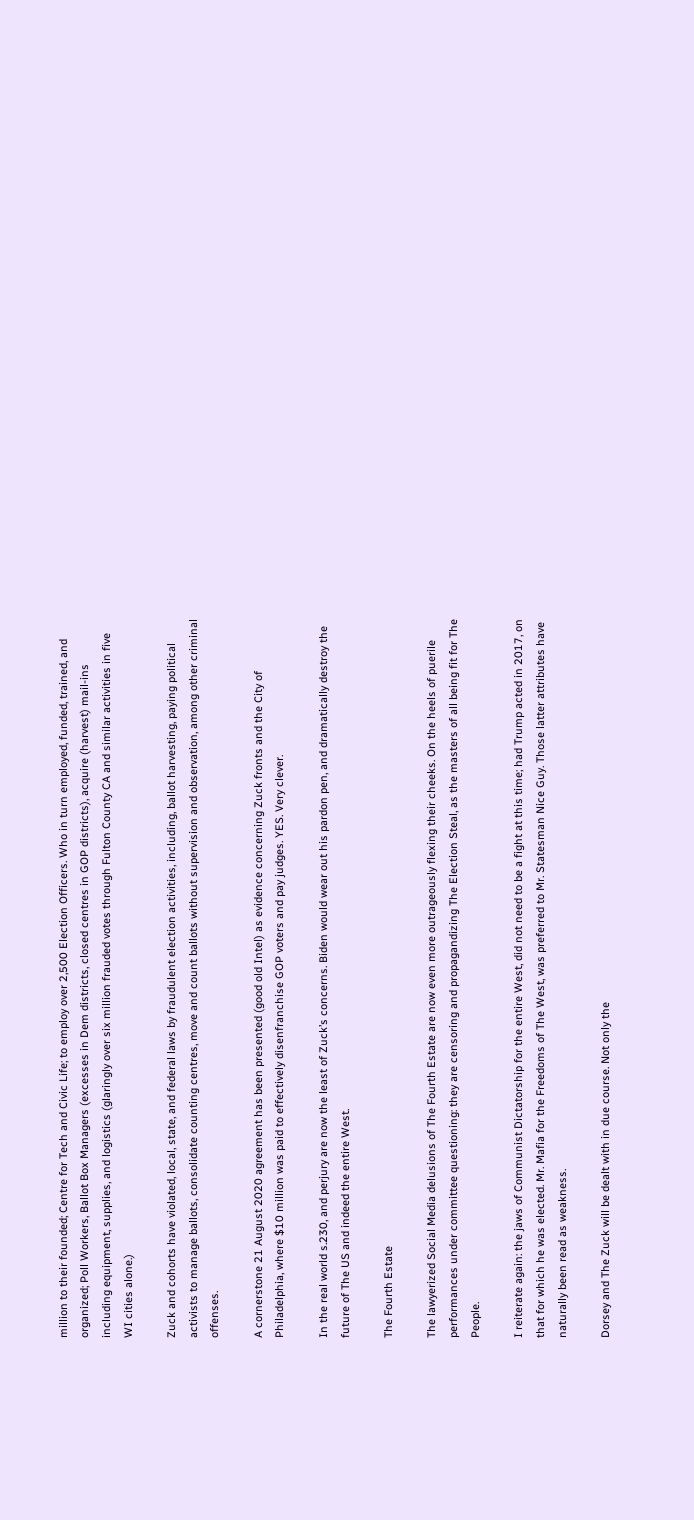million to their founded; Centre for Tech and Civic Life; to employ over 2,500 Election Officers. Who in turn employed, funded, trained, and organized; Poll Workers, Ballot Box Managers (excesses in Dem districts, closed centres in GOP districts), acquire (harvest) mail-ins including equipment, supplies, and logistics (glaringly over six million frauded votes through Fulton County CA and similar activities in five WI cities alone.)

Zuck and cohorts have violated, local, state, and federal laws by fraudulent election activities, including, ballot harvesting, paying political activists to manage ballots, consolidate counting centres, move and count ballots without supervision and observation, among other criminal offenses.

A cornerstone 21 August 2020 agreement has been presented (good old Intel) as evidence concerning Zuck fronts and the City of Philadelphia, where $10 million was paid to effectively disenfranchise GOP voters and pay judges. YES. Very clever.

In the real world s.230, and perjury are now the least of Zuck’s concerns. Biden would wear out his pardon pen, and dramatically destroy the future of The US and indeed the entire West.

The Fourth Estate

The lawyerized Social Media delusions of The Fourth Estate are now even more outrageously flexing their cheeks. On the heels of puerile performances under committee questioning: they are censoring and propagandizing The Election Steal, as the masters of all being fit for The People.

I reiterate again: the jaws of Communist Dictatorship for the entire West, did not need to be a fight at this time; had Trump acted in 2017, on that for which he was elected. Mr. Mafia for the Freedoms of The West, was preferred to Mr. Statesman Nice Guy. Those latter attributes have naturally been read as weakness.

Dorsey and The Zuck will be dealt with in due course. Not only the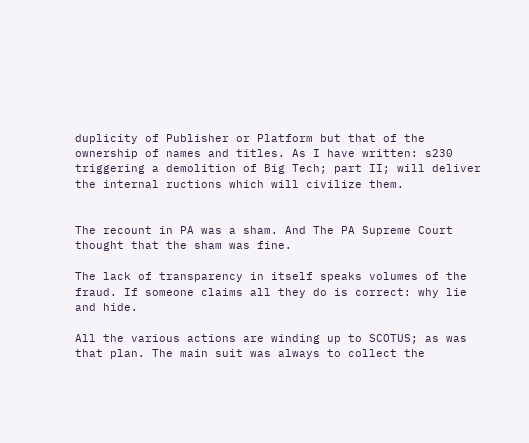duplicity of Publisher or Platform but that of the ownership of names and titles. As I have written: s230 triggering a demolition of Big Tech; part II; will deliver the internal ructions which will civilize them.


The recount in PA was a sham. And The PA Supreme Court thought that the sham was fine.

The lack of transparency in itself speaks volumes of the fraud. If someone claims all they do is correct: why lie and hide.

All the various actions are winding up to SCOTUS; as was that plan. The main suit was always to collect the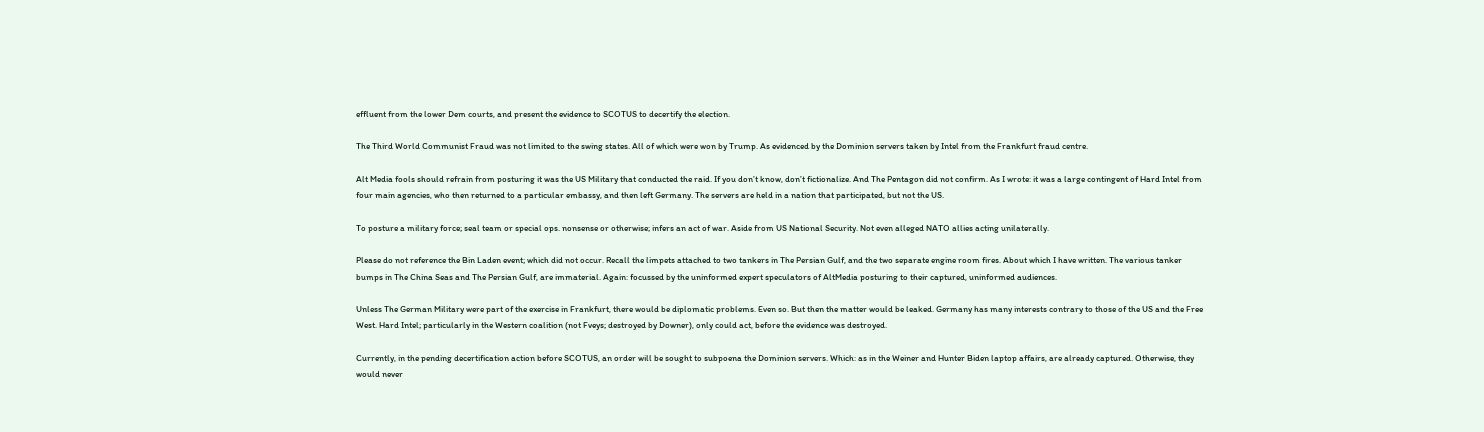effluent from the lower Dem courts, and present the evidence to SCOTUS to decertify the election.

The Third World Communist Fraud was not limited to the swing states. All of which were won by Trump. As evidenced by the Dominion servers taken by Intel from the Frankfurt fraud centre.

Alt Media fools should refrain from posturing it was the US Military that conducted the raid. If you don’t know, don’t fictionalize. And The Pentagon did not confirm. As I wrote: it was a large contingent of Hard Intel from four main agencies, who then returned to a particular embassy, and then left Germany. The servers are held in a nation that participated, but not the US.

To posture a military force; seal team or special ops. nonsense or otherwise; infers an act of war. Aside from US National Security. Not even alleged NATO allies acting unilaterally.

Please do not reference the Bin Laden event; which did not occur. Recall the limpets attached to two tankers in The Persian Gulf, and the two separate engine room fires. About which I have written. The various tanker bumps in The China Seas and The Persian Gulf, are immaterial. Again: focussed by the uninformed expert speculators of AltMedia posturing to their captured, uninformed audiences.

Unless The German Military were part of the exercise in Frankfurt, there would be diplomatic problems. Even so. But then the matter would be leaked. Germany has many interests contrary to those of the US and the Free West. Hard Intel; particularly in the Western coalition (not Fveys; destroyed by Downer), only could act, before the evidence was destroyed.

Currently, in the pending decertification action before SCOTUS, an order will be sought to subpoena the Dominion servers. Which: as in the Weiner and Hunter Biden laptop affairs, are already captured. Otherwise, they would never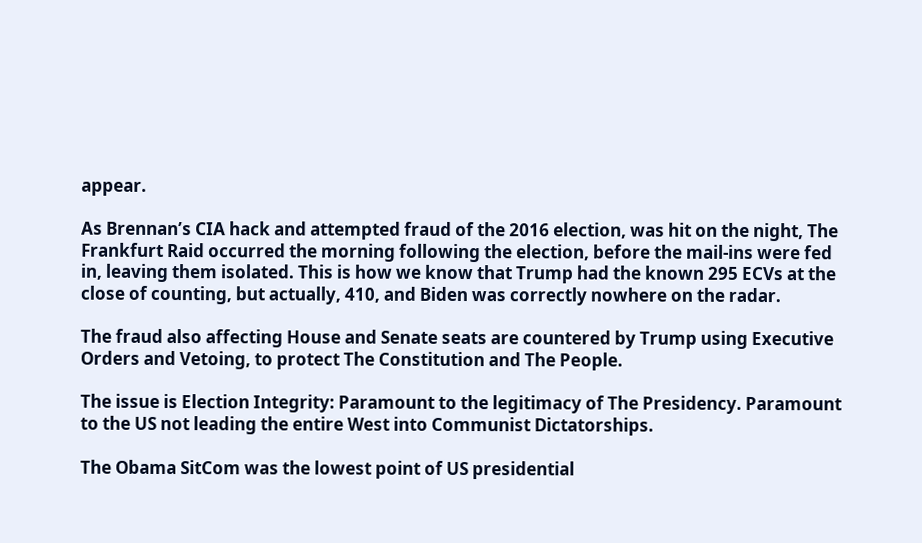appear.

As Brennan’s CIA hack and attempted fraud of the 2016 election, was hit on the night, The Frankfurt Raid occurred the morning following the election, before the mail-ins were fed in, leaving them isolated. This is how we know that Trump had the known 295 ECVs at the close of counting, but actually, 410, and Biden was correctly nowhere on the radar.

The fraud also affecting House and Senate seats are countered by Trump using Executive Orders and Vetoing, to protect The Constitution and The People.

The issue is Election Integrity: Paramount to the legitimacy of The Presidency. Paramount to the US not leading the entire West into Communist Dictatorships.

The Obama SitCom was the lowest point of US presidential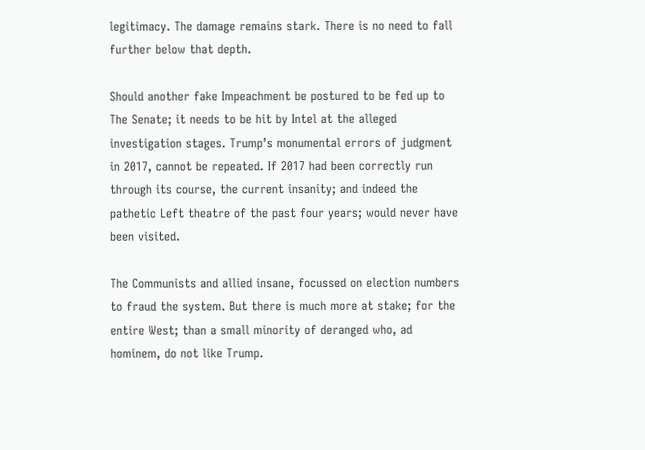legitimacy. The damage remains stark. There is no need to fall further below that depth.

Should another fake Impeachment be postured to be fed up to The Senate; it needs to be hit by Intel at the alleged investigation stages. Trump’s monumental errors of judgment in 2017, cannot be repeated. If 2017 had been correctly run through its course, the current insanity; and indeed the pathetic Left theatre of the past four years; would never have been visited.

The Communists and allied insane, focussed on election numbers to fraud the system. But there is much more at stake; for the entire West; than a small minority of deranged who, ad hominem, do not like Trump.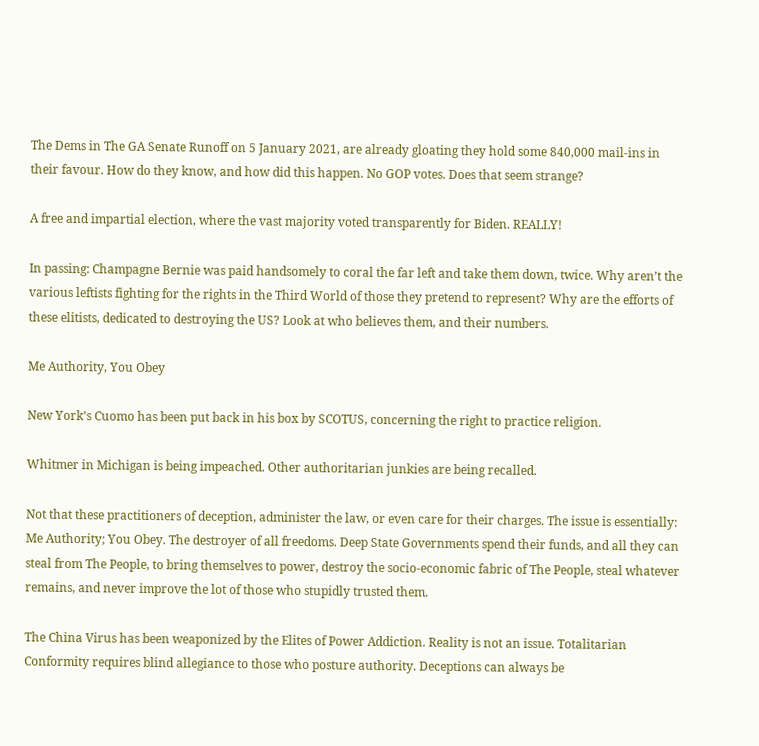The Dems in The GA Senate Runoff on 5 January 2021, are already gloating they hold some 840,000 mail-ins in their favour. How do they know, and how did this happen. No GOP votes. Does that seem strange?

A free and impartial election, where the vast majority voted transparently for Biden. REALLY!

In passing: Champagne Bernie was paid handsomely to coral the far left and take them down, twice. Why aren’t the various leftists fighting for the rights in the Third World of those they pretend to represent? Why are the efforts of these elitists, dedicated to destroying the US? Look at who believes them, and their numbers.

Me Authority, You Obey

New York’s Cuomo has been put back in his box by SCOTUS, concerning the right to practice religion.

Whitmer in Michigan is being impeached. Other authoritarian junkies are being recalled.

Not that these practitioners of deception, administer the law, or even care for their charges. The issue is essentially: Me Authority; You Obey. The destroyer of all freedoms. Deep State Governments spend their funds, and all they can steal from The People, to bring themselves to power, destroy the socio-economic fabric of The People, steal whatever remains, and never improve the lot of those who stupidly trusted them.

The China Virus has been weaponized by the Elites of Power Addiction. Reality is not an issue. Totalitarian Conformity requires blind allegiance to those who posture authority. Deceptions can always be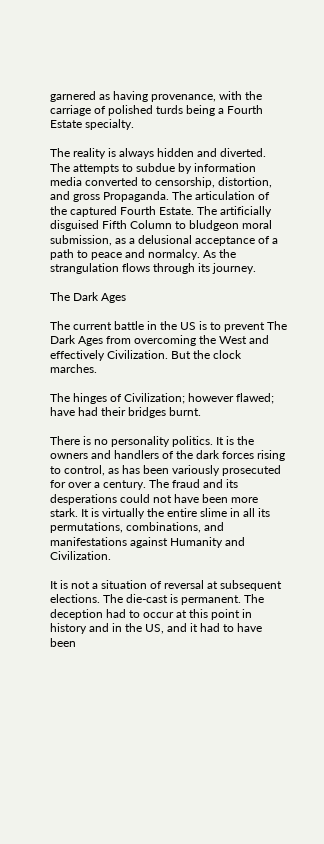garnered as having provenance, with the carriage of polished turds being a Fourth Estate specialty.

The reality is always hidden and diverted. The attempts to subdue by information media converted to censorship, distortion, and gross Propaganda. The articulation of the captured Fourth Estate. The artificially disguised Fifth Column to bludgeon moral submission, as a delusional acceptance of a path to peace and normalcy. As the strangulation flows through its journey.

The Dark Ages

The current battle in the US is to prevent The Dark Ages from overcoming the West and effectively Civilization. But the clock marches.

The hinges of Civilization; however flawed; have had their bridges burnt.

There is no personality politics. It is the owners and handlers of the dark forces rising to control, as has been variously prosecuted for over a century. The fraud and its desperations could not have been more stark. It is virtually the entire slime in all its permutations, combinations, and manifestations against Humanity and Civilization.

It is not a situation of reversal at subsequent elections. The die-cast is permanent. The deception had to occur at this point in history and in the US, and it had to have been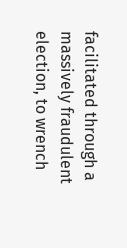facilitated through a massively fraudulent election, to wrench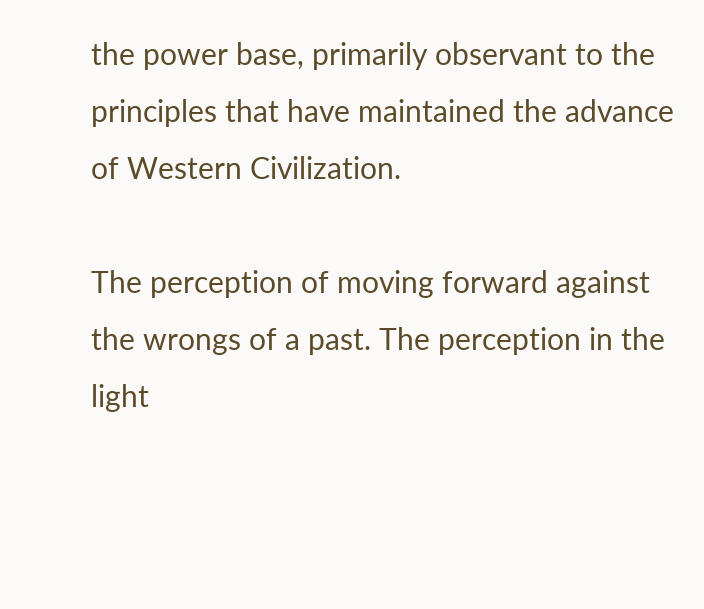the power base, primarily observant to the principles that have maintained the advance of Western Civilization.

The perception of moving forward against the wrongs of a past. The perception in the light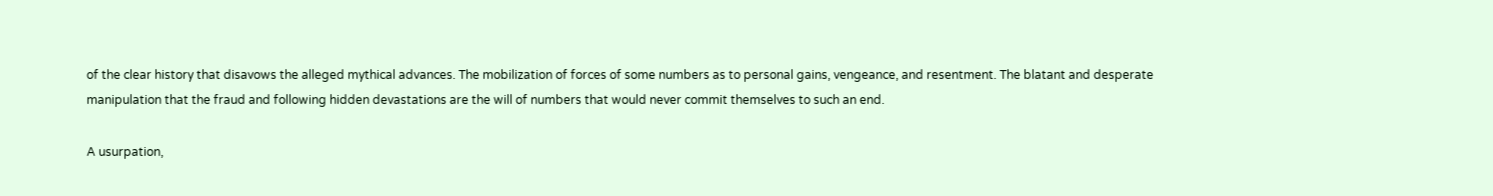of the clear history that disavows the alleged mythical advances. The mobilization of forces of some numbers as to personal gains, vengeance, and resentment. The blatant and desperate manipulation that the fraud and following hidden devastations are the will of numbers that would never commit themselves to such an end.

A usurpation,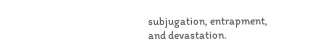subjugation, entrapment, and devastation.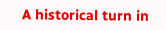A historical turn in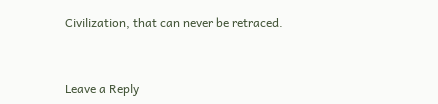Civilization, that can never be retraced.


Leave a Reply